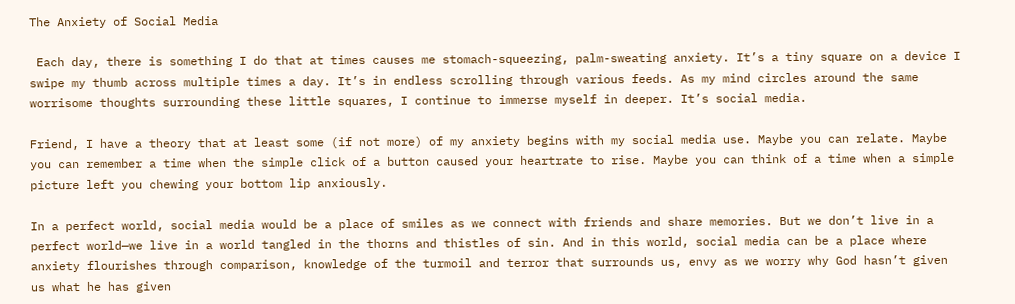The Anxiety of Social Media

 Each day, there is something I do that at times causes me stomach-squeezing, palm-sweating anxiety. It’s a tiny square on a device I swipe my thumb across multiple times a day. It’s in endless scrolling through various feeds. As my mind circles around the same worrisome thoughts surrounding these little squares, I continue to immerse myself in deeper. It’s social media.

Friend, I have a theory that at least some (if not more) of my anxiety begins with my social media use. Maybe you can relate. Maybe you can remember a time when the simple click of a button caused your heartrate to rise. Maybe you can think of a time when a simple picture left you chewing your bottom lip anxiously.

In a perfect world, social media would be a place of smiles as we connect with friends and share memories. But we don’t live in a perfect world—we live in a world tangled in the thorns and thistles of sin. And in this world, social media can be a place where anxiety flourishes through comparison, knowledge of the turmoil and terror that surrounds us, envy as we worry why God hasn’t given us what he has given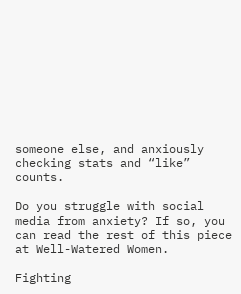someone else, and anxiously checking stats and “like” counts.

Do you struggle with social media from anxiety? If so, you can read the rest of this piece at Well-Watered Women.

Fighting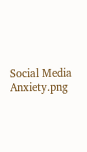Social Media Anxiety.png